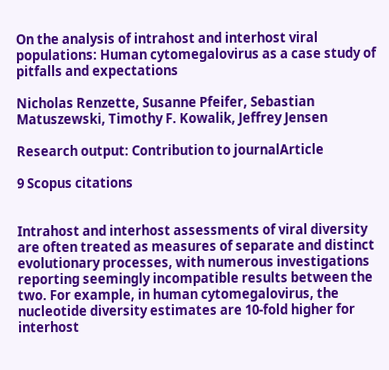On the analysis of intrahost and interhost viral populations: Human cytomegalovirus as a case study of pitfalls and expectations

Nicholas Renzette, Susanne Pfeifer, Sebastian Matuszewski, Timothy F. Kowalik, Jeffrey Jensen

Research output: Contribution to journalArticle

9 Scopus citations


Intrahost and interhost assessments of viral diversity are often treated as measures of separate and distinct evolutionary processes, with numerous investigations reporting seemingly incompatible results between the two. For example, in human cytomegalovirus, the nucleotide diversity estimates are 10-fold higher for interhost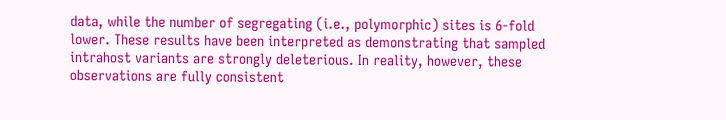data, while the number of segregating (i.e., polymorphic) sites is 6-fold lower. These results have been interpreted as demonstrating that sampled intrahost variants are strongly deleterious. In reality, however, these observations are fully consistent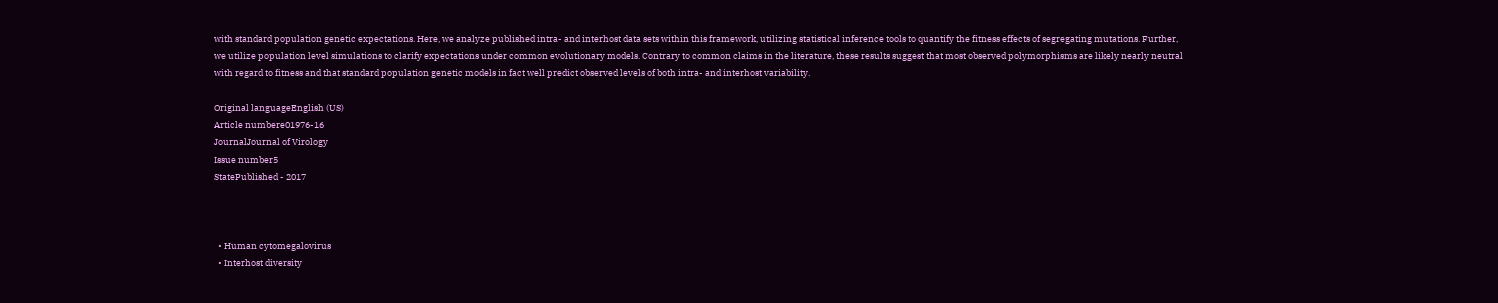with standard population genetic expectations. Here, we analyze published intra- and interhost data sets within this framework, utilizing statistical inference tools to quantify the fitness effects of segregating mutations. Further, we utilize population level simulations to clarify expectations under common evolutionary models. Contrary to common claims in the literature, these results suggest that most observed polymorphisms are likely nearly neutral with regard to fitness and that standard population genetic models in fact well predict observed levels of both intra- and interhost variability.

Original languageEnglish (US)
Article numbere01976-16
JournalJournal of Virology
Issue number5
StatePublished - 2017



  • Human cytomegalovirus
  • Interhost diversity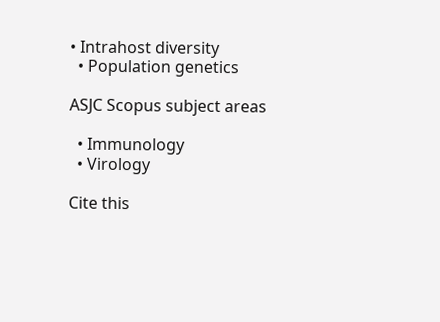• Intrahost diversity
  • Population genetics

ASJC Scopus subject areas

  • Immunology
  • Virology

Cite this